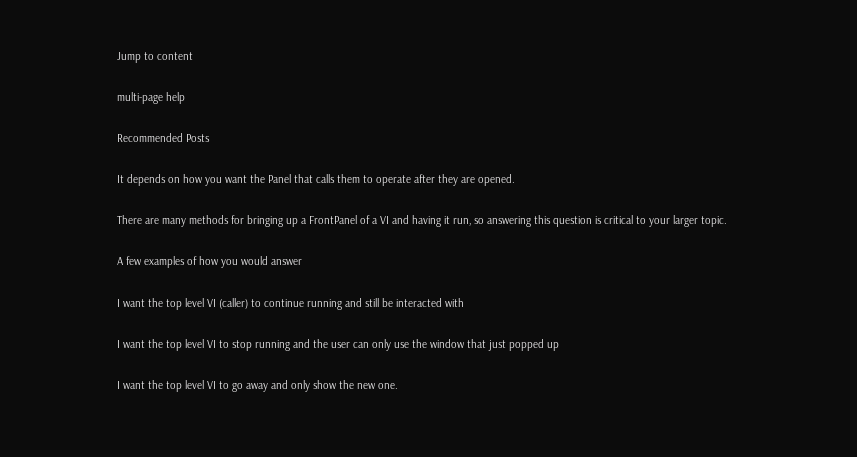Jump to content

multi-page help

Recommended Posts

It depends on how you want the Panel that calls them to operate after they are opened.

There are many methods for bringing up a FrontPanel of a VI and having it run, so answering this question is critical to your larger topic.

A few examples of how you would answer

I want the top level VI (caller) to continue running and still be interacted with

I want the top level VI to stop running and the user can only use the window that just popped up

I want the top level VI to go away and only show the new one.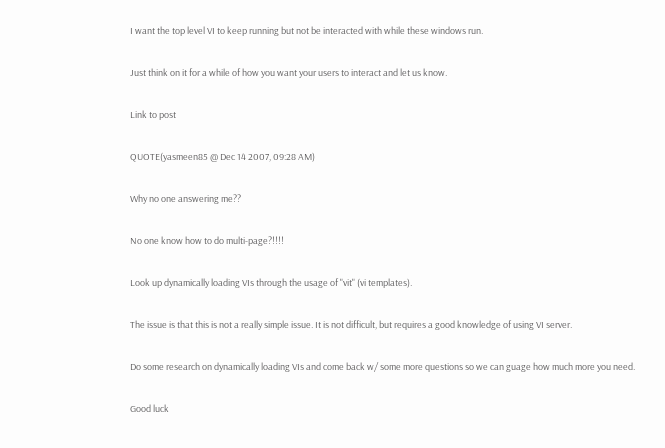I want the top level VI to keep running but not be interacted with while these windows run.

Just think on it for a while of how you want your users to interact and let us know.

Link to post

QUOTE(yasmeen85 @ Dec 14 2007, 09:28 AM)

Why no one answering me??

No one know how to do multi-page?!!!!

Look up dynamically loading VIs through the usage of "vit" (vi templates).

The issue is that this is not a really simple issue. It is not difficult, but requires a good knowledge of using VI server.

Do some research on dynamically loading VIs and come back w/ some more questions so we can guage how much more you need.

Good luck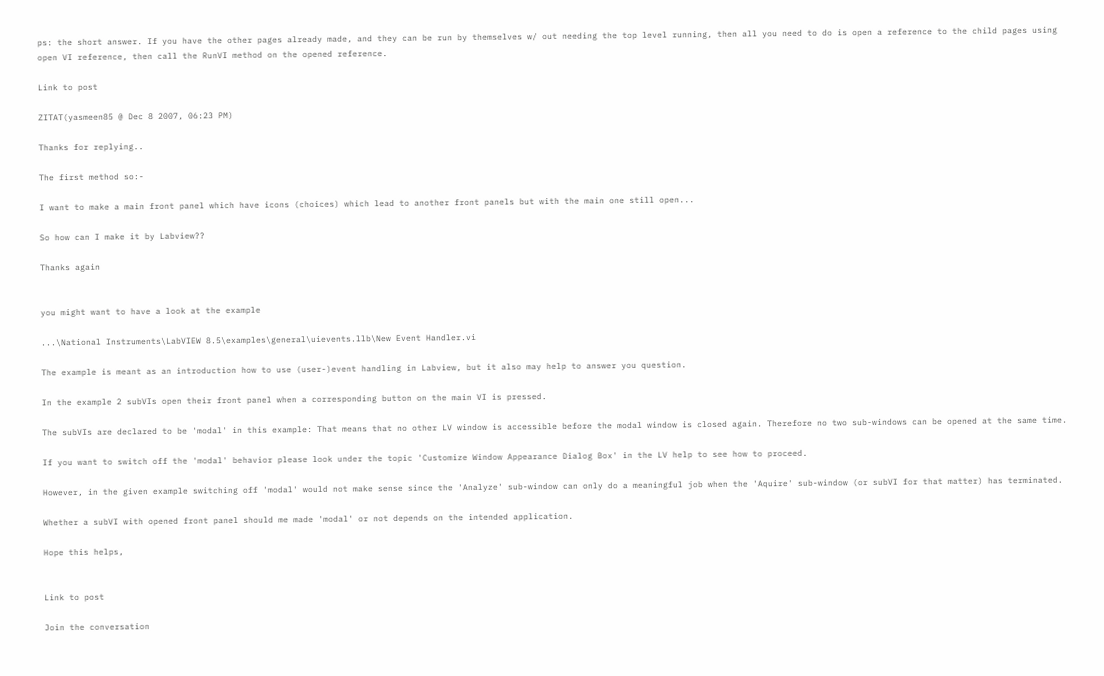ps: the short answer. If you have the other pages already made, and they can be run by themselves w/ out needing the top level running, then all you need to do is open a reference to the child pages using open VI reference, then call the RunVI method on the opened reference.

Link to post

ZITAT(yasmeen85 @ Dec 8 2007, 06:23 PM)

Thanks for replying..

The first method so:-

I want to make a main front panel which have icons (choices) which lead to another front panels but with the main one still open...

So how can I make it by Labview??

Thanks again


you might want to have a look at the example

...\National Instruments\LabVIEW 8.5\examples\general\uievents.llb\New Event Handler.vi

The example is meant as an introduction how to use (user-)event handling in Labview, but it also may help to answer you question.

In the example 2 subVIs open their front panel when a corresponding button on the main VI is pressed.

The subVIs are declared to be 'modal' in this example: That means that no other LV window is accessible before the modal window is closed again. Therefore no two sub-windows can be opened at the same time.

If you want to switch off the 'modal' behavior please look under the topic 'Customize Window Appearance Dialog Box' in the LV help to see how to proceed.

However, in the given example switching off 'modal' would not make sense since the 'Analyze' sub-window can only do a meaningful job when the 'Aquire' sub-window (or subVI for that matter) has terminated.

Whether a subVI with opened front panel should me made 'modal' or not depends on the intended application.

Hope this helps,


Link to post

Join the conversation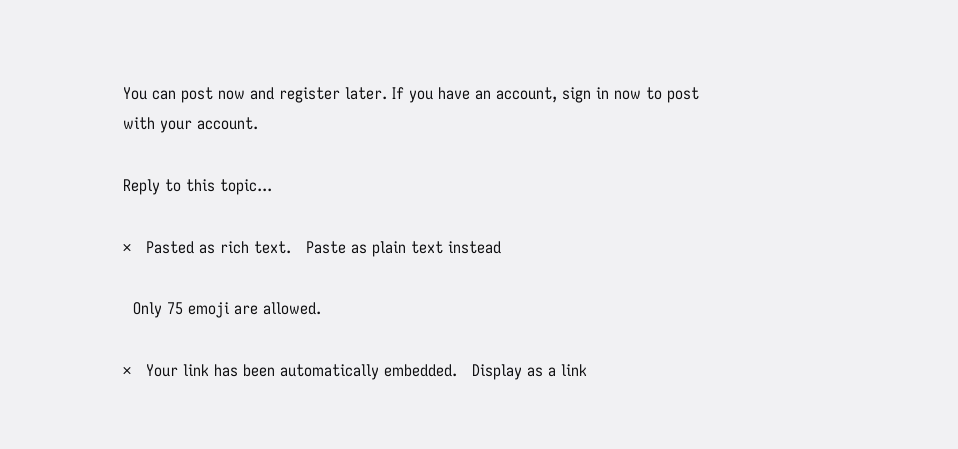You can post now and register later. If you have an account, sign in now to post with your account.

Reply to this topic...

×   Pasted as rich text.   Paste as plain text instead

  Only 75 emoji are allowed.

×   Your link has been automatically embedded.   Display as a link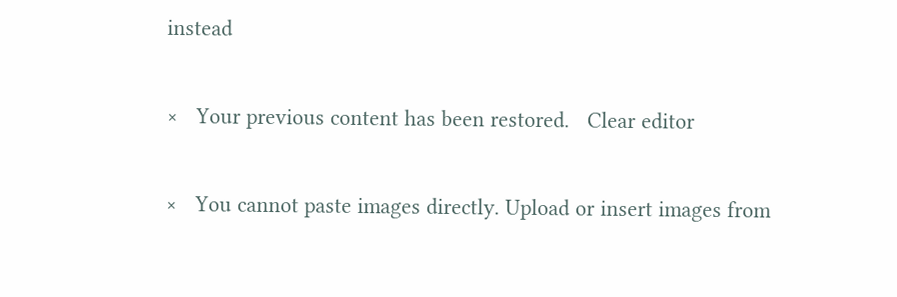instead

×   Your previous content has been restored.   Clear editor

×   You cannot paste images directly. Upload or insert images from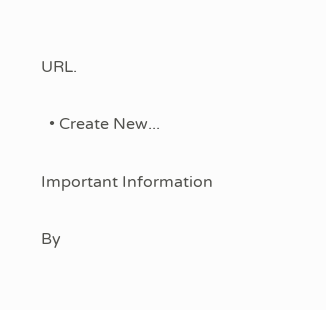URL.

  • Create New...

Important Information

By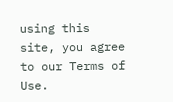using this site, you agree to our Terms of Use.